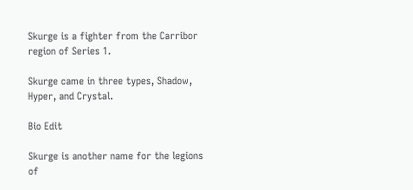Skurge is a fighter from the Carribor region of Series 1.

Skurge came in three types, Shadow, Hyper, and Crystal.

Bio Edit

Skurge is another name for the legions of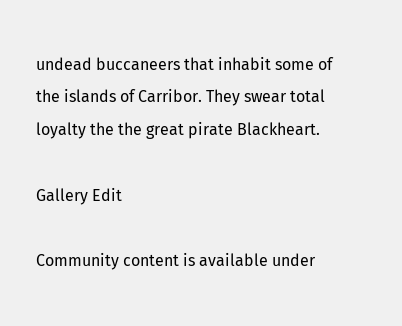undead buccaneers that inhabit some of the islands of Carribor. They swear total loyalty the the great pirate Blackheart.

Gallery Edit

Community content is available under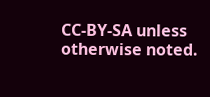CC-BY-SA unless otherwise noted.